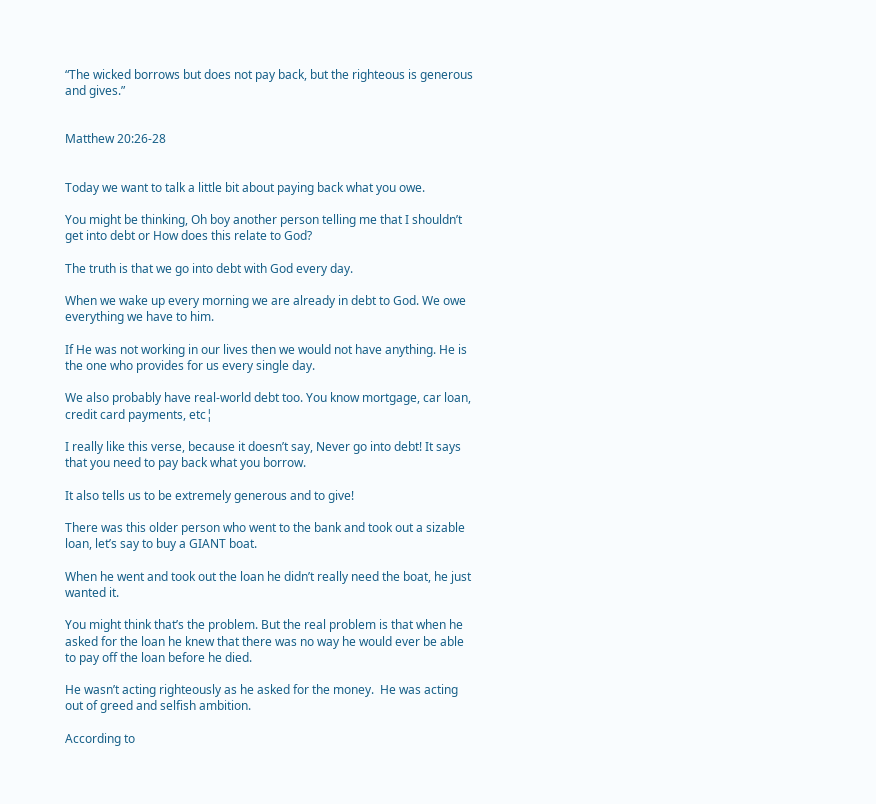“The wicked borrows but does not pay back, but the righteous is generous and gives.”


Matthew 20:26-28


Today we want to talk a little bit about paying back what you owe.

You might be thinking, Oh boy another person telling me that I shouldn’t get into debt or How does this relate to God?

The truth is that we go into debt with God every day.

When we wake up every morning we are already in debt to God. We owe everything we have to him.

If He was not working in our lives then we would not have anything. He is the one who provides for us every single day.

We also probably have real-world debt too. You know mortgage, car loan, credit card payments, etc¦

I really like this verse, because it doesn’t say, Never go into debt! It says that you need to pay back what you borrow.

It also tells us to be extremely generous and to give!

There was this older person who went to the bank and took out a sizable loan, let’s say to buy a GIANT boat.

When he went and took out the loan he didn’t really need the boat, he just wanted it.

You might think that’s the problem. But the real problem is that when he asked for the loan he knew that there was no way he would ever be able to pay off the loan before he died.

He wasn’t acting righteously as he asked for the money.  He was acting out of greed and selfish ambition.

According to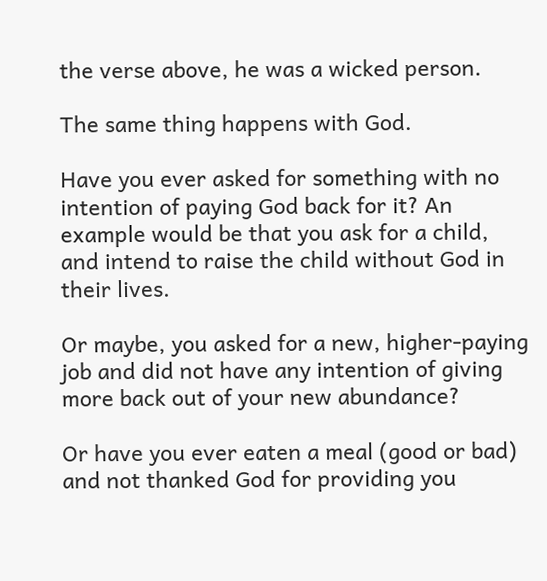the verse above, he was a wicked person.

The same thing happens with God.

Have you ever asked for something with no intention of paying God back for it? An example would be that you ask for a child, and intend to raise the child without God in their lives.

Or maybe, you asked for a new, higher-paying job and did not have any intention of giving more back out of your new abundance?

Or have you ever eaten a meal (good or bad) and not thanked God for providing you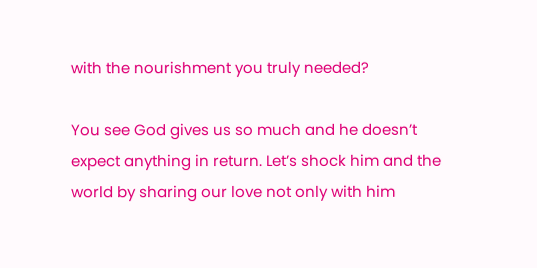with the nourishment you truly needed?

You see God gives us so much and he doesn’t expect anything in return. Let’s shock him and the world by sharing our love not only with him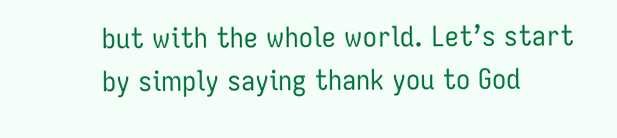but with the whole world. Let’s start by simply saying thank you to God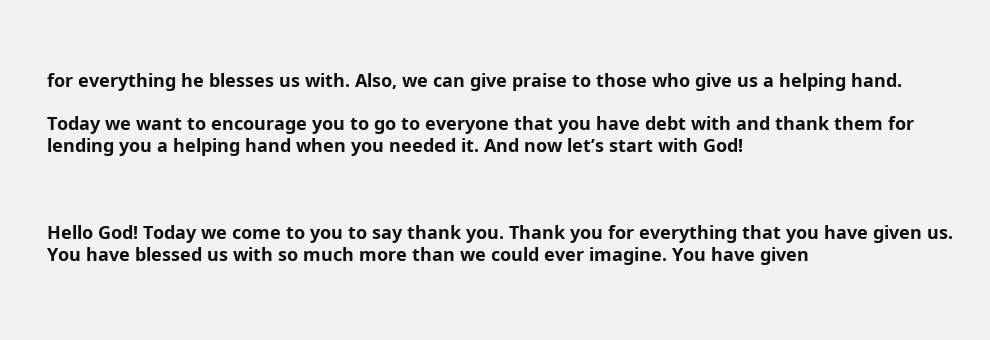for everything he blesses us with. Also, we can give praise to those who give us a helping hand.

Today we want to encourage you to go to everyone that you have debt with and thank them for lending you a helping hand when you needed it. And now let’s start with God!



Hello God! Today we come to you to say thank you. Thank you for everything that you have given us. You have blessed us with so much more than we could ever imagine. You have given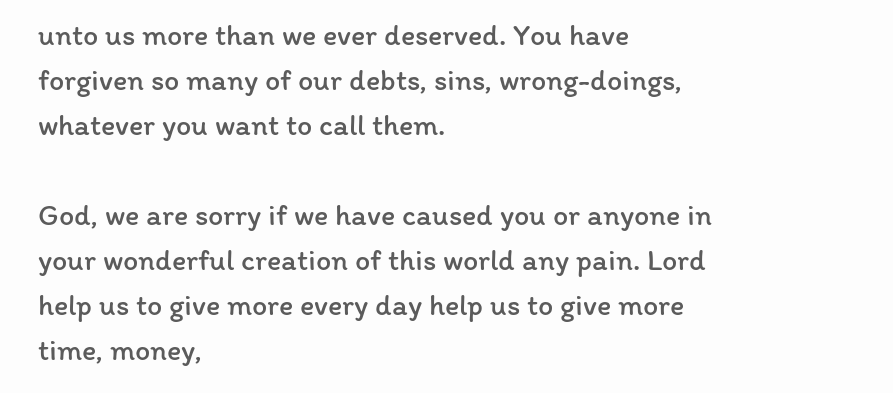unto us more than we ever deserved. You have forgiven so many of our debts, sins, wrong-doings, whatever you want to call them.

God, we are sorry if we have caused you or anyone in your wonderful creation of this world any pain. Lord help us to give more every day help us to give more time, money,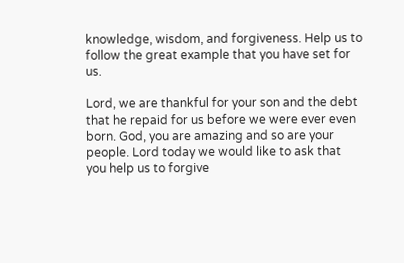knowledge, wisdom, and forgiveness. Help us to follow the great example that you have set for us.

Lord, we are thankful for your son and the debt that he repaid for us before we were ever even born. God, you are amazing and so are your people. Lord today we would like to ask that you help us to forgive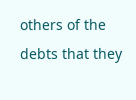others of the debts that they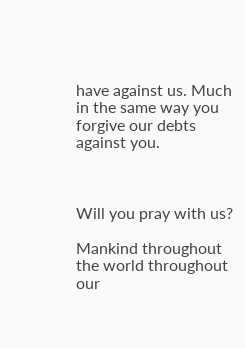have against us. Much in the same way you forgive our debts against you.



Will you pray with us?

Mankind throughout the world throughout our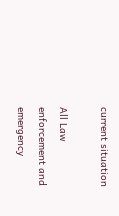current situation

All Law enforcement and emergency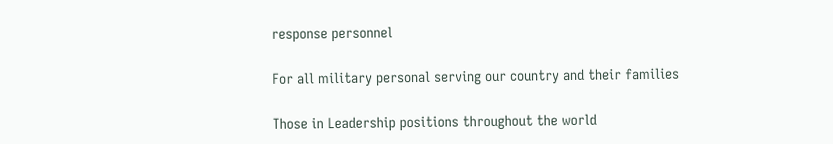response personnel

For all military personal serving our country and their families

Those in Leadership positions throughout the world